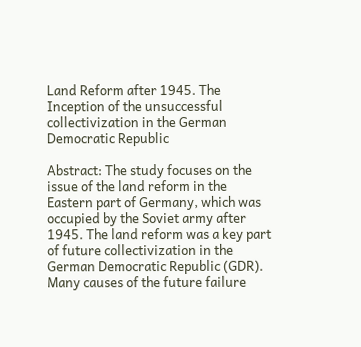Land Reform after 1945. The Inception of the unsuccessful collectivization in the German Democratic Republic

Abstract: The study focuses on the issue of the land reform in the Eastern part of Germany, which was occupied by the Soviet army after 1945. The land reform was a key part of future collectivization in the German Democratic Republic (GDR). Many causes of the future failure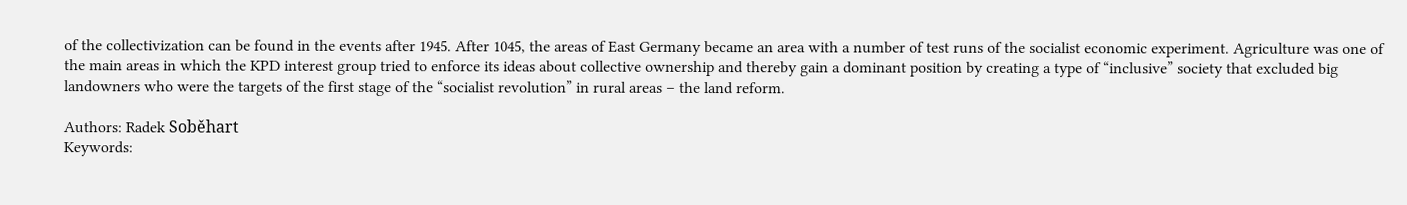of the collectivization can be found in the events after 1945. After 1045, the areas of East Germany became an area with a number of test runs of the socialist economic experiment. Agriculture was one of the main areas in which the KPD interest group tried to enforce its ideas about collective ownership and thereby gain a dominant position by creating a type of “inclusive” society that excluded big landowners who were the targets of the first stage of the “socialist revolution” in rural areas – the land reform.

Authors: Radek Soběhart
Keywords: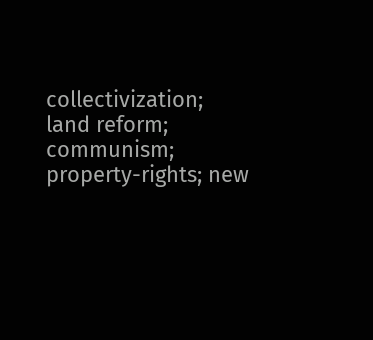collectivization; land reform; communism; property-rights; new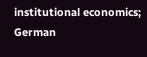institutional economics; German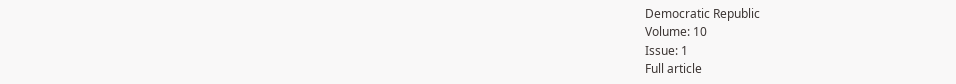Democratic Republic
Volume: 10
Issue: 1
Full article